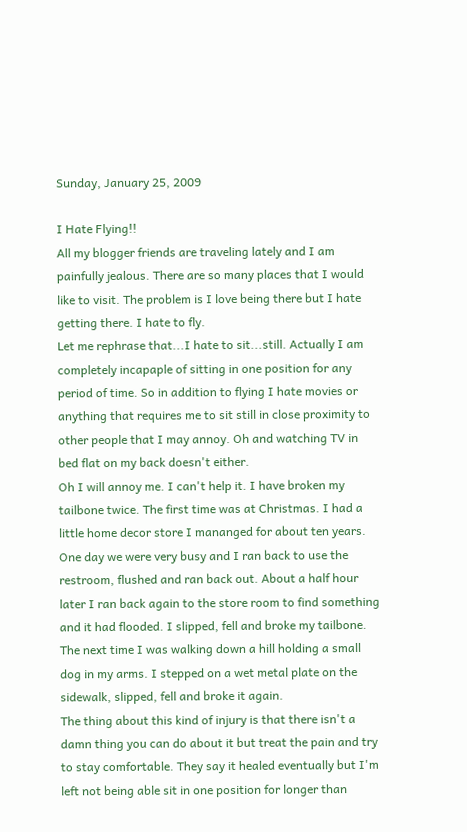Sunday, January 25, 2009

I Hate Flying!!
All my blogger friends are traveling lately and I am painfully jealous. There are so many places that I would like to visit. The problem is I love being there but I hate getting there. I hate to fly.
Let me rephrase that...I hate to sit...still. Actually I am completely incapaple of sitting in one position for any period of time. So in addition to flying I hate movies or anything that requires me to sit still in close proximity to other people that I may annoy. Oh and watching TV in bed flat on my back doesn't either.
Oh I will annoy me. I can't help it. I have broken my tailbone twice. The first time was at Christmas. I had a little home decor store I mananged for about ten years. One day we were very busy and I ran back to use the restroom, flushed and ran back out. About a half hour later I ran back again to the store room to find something and it had flooded. I slipped, fell and broke my tailbone. The next time I was walking down a hill holding a small dog in my arms. I stepped on a wet metal plate on the sidewalk, slipped, fell and broke it again.
The thing about this kind of injury is that there isn't a damn thing you can do about it but treat the pain and try to stay comfortable. They say it healed eventually but I'm left not being able sit in one position for longer than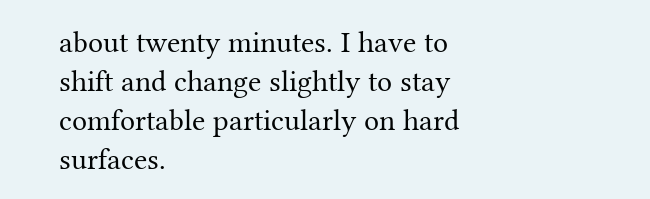about twenty minutes. I have to shift and change slightly to stay comfortable particularly on hard surfaces.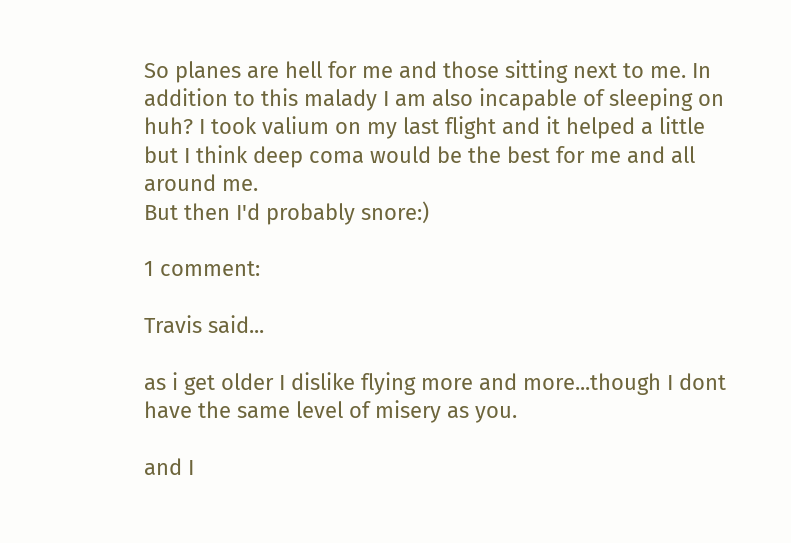So planes are hell for me and those sitting next to me. In addition to this malady I am also incapable of sleeping on huh? I took valium on my last flight and it helped a little but I think deep coma would be the best for me and all around me.
But then I'd probably snore:)

1 comment:

Travis said...

as i get older I dislike flying more and more...though I dont have the same level of misery as you.

and I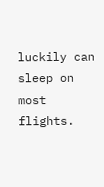luckily can sleep on most flights.